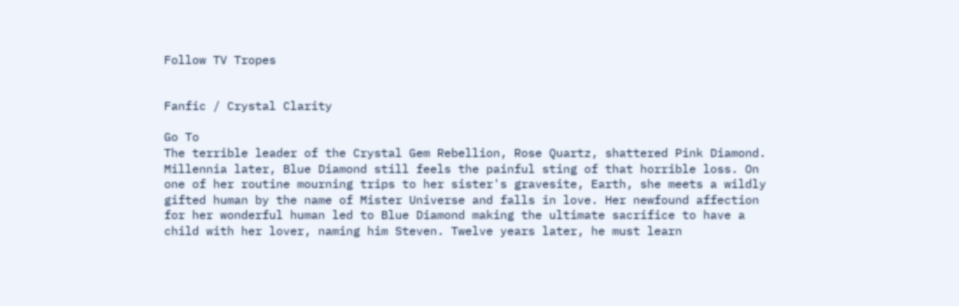Follow TV Tropes


Fanfic / Crystal Clarity

Go To
The terrible leader of the Crystal Gem Rebellion, Rose Quartz, shattered Pink Diamond. Millennia later, Blue Diamond still feels the painful sting of that horrible loss. On one of her routine mourning trips to her sister's gravesite, Earth, she meets a wildly gifted human by the name of Mister Universe and falls in love. Her newfound affection for her wonderful human led to Blue Diamond making the ultimate sacrifice to have a child with her lover, naming him Steven. Twelve years later, he must learn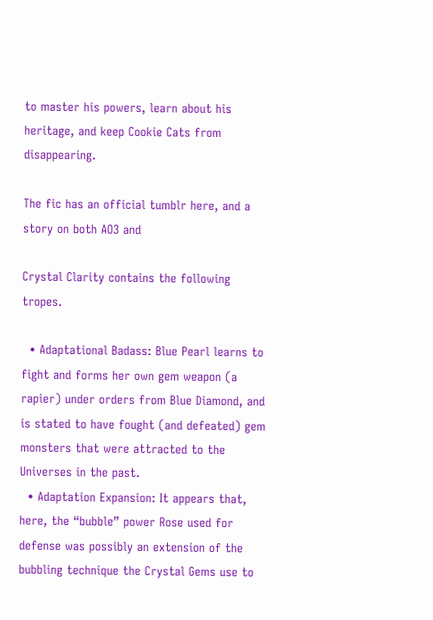to master his powers, learn about his heritage, and keep Cookie Cats from disappearing.

The fic has an official tumblr here, and a story on both AO3 and

Crystal Clarity contains the following tropes.

  • Adaptational Badass: Blue Pearl learns to fight and forms her own gem weapon (a rapier) under orders from Blue Diamond, and is stated to have fought (and defeated) gem monsters that were attracted to the Universes in the past.
  • Adaptation Expansion: It appears that, here, the “bubble” power Rose used for defense was possibly an extension of the bubbling technique the Crystal Gems use to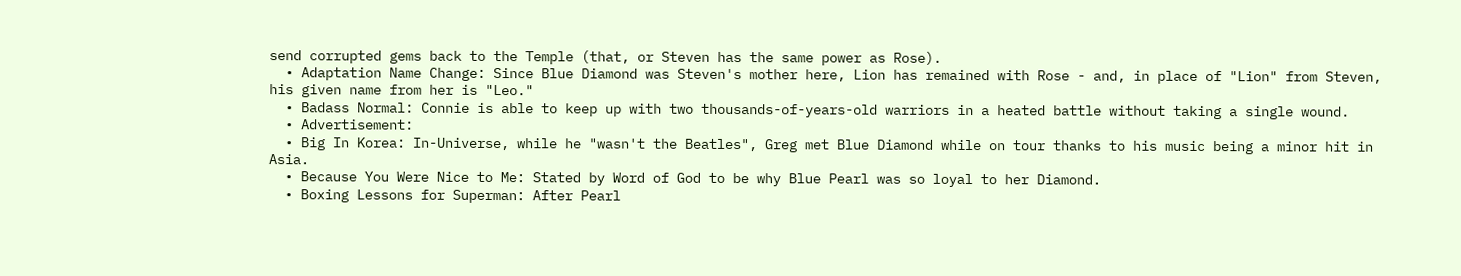send corrupted gems back to the Temple (that, or Steven has the same power as Rose).
  • Adaptation Name Change: Since Blue Diamond was Steven's mother here, Lion has remained with Rose - and, in place of "Lion" from Steven, his given name from her is "Leo."
  • Badass Normal: Connie is able to keep up with two thousands-of-years-old warriors in a heated battle without taking a single wound.
  • Advertisement:
  • Big In Korea: In-Universe, while he "wasn't the Beatles", Greg met Blue Diamond while on tour thanks to his music being a minor hit in Asia.
  • Because You Were Nice to Me: Stated by Word of God to be why Blue Pearl was so loyal to her Diamond.
  • Boxing Lessons for Superman: After Pearl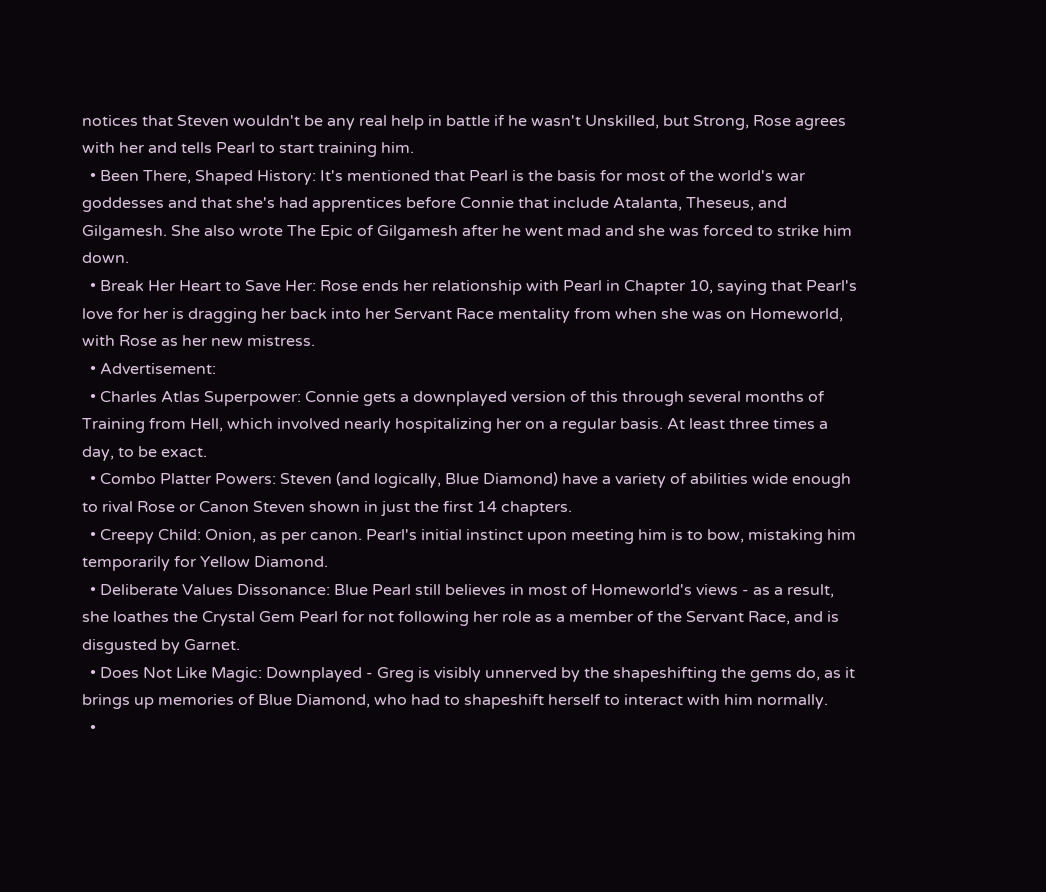notices that Steven wouldn't be any real help in battle if he wasn't Unskilled, but Strong, Rose agrees with her and tells Pearl to start training him.
  • Been There, Shaped History: It's mentioned that Pearl is the basis for most of the world's war goddesses and that she's had apprentices before Connie that include Atalanta, Theseus, and Gilgamesh. She also wrote The Epic of Gilgamesh after he went mad and she was forced to strike him down.
  • Break Her Heart to Save Her: Rose ends her relationship with Pearl in Chapter 10, saying that Pearl's love for her is dragging her back into her Servant Race mentality from when she was on Homeworld, with Rose as her new mistress.
  • Advertisement:
  • Charles Atlas Superpower: Connie gets a downplayed version of this through several months of Training from Hell, which involved nearly hospitalizing her on a regular basis. At least three times a day, to be exact.
  • Combo Platter Powers: Steven (and logically, Blue Diamond) have a variety of abilities wide enough to rival Rose or Canon Steven shown in just the first 14 chapters.
  • Creepy Child: Onion, as per canon. Pearl's initial instinct upon meeting him is to bow, mistaking him temporarily for Yellow Diamond.
  • Deliberate Values Dissonance: Blue Pearl still believes in most of Homeworld's views - as a result, she loathes the Crystal Gem Pearl for not following her role as a member of the Servant Race, and is disgusted by Garnet.
  • Does Not Like Magic: Downplayed - Greg is visibly unnerved by the shapeshifting the gems do, as it brings up memories of Blue Diamond, who had to shapeshift herself to interact with him normally.
  •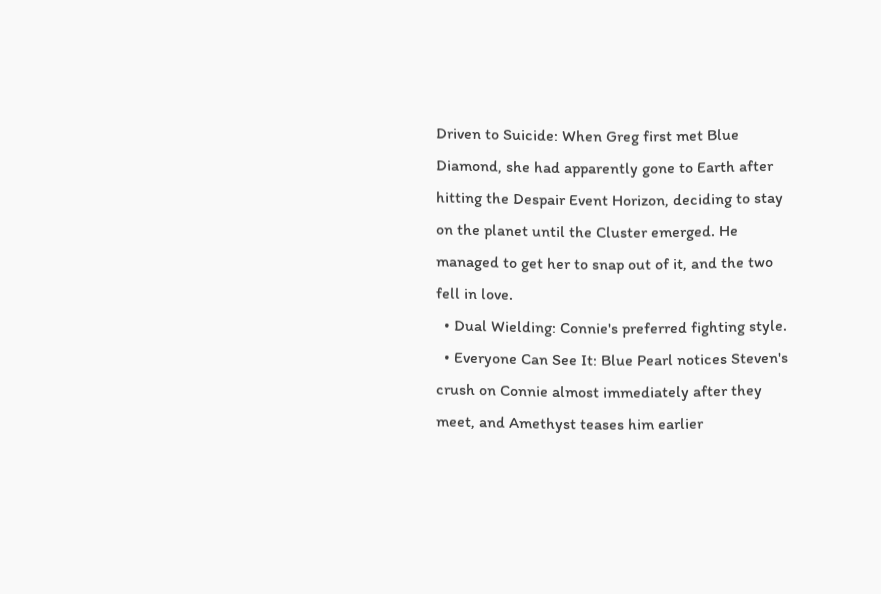Driven to Suicide: When Greg first met Blue Diamond, she had apparently gone to Earth after hitting the Despair Event Horizon, deciding to stay on the planet until the Cluster emerged. He managed to get her to snap out of it, and the two fell in love.
  • Dual Wielding: Connie's preferred fighting style.
  • Everyone Can See It: Blue Pearl notices Steven's crush on Connie almost immediately after they meet, and Amethyst teases him earlier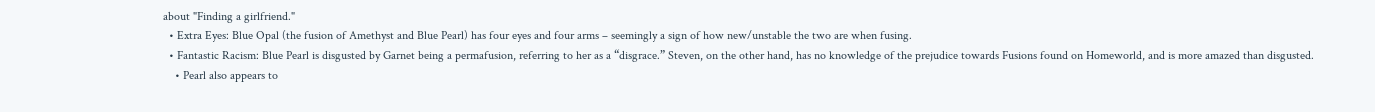about "Finding a girlfriend."
  • Extra Eyes: Blue Opal (the fusion of Amethyst and Blue Pearl) has four eyes and four arms – seemingly a sign of how new/unstable the two are when fusing.
  • Fantastic Racism: Blue Pearl is disgusted by Garnet being a permafusion, referring to her as a “disgrace.” Steven, on the other hand, has no knowledge of the prejudice towards Fusions found on Homeworld, and is more amazed than disgusted.
    • Pearl also appears to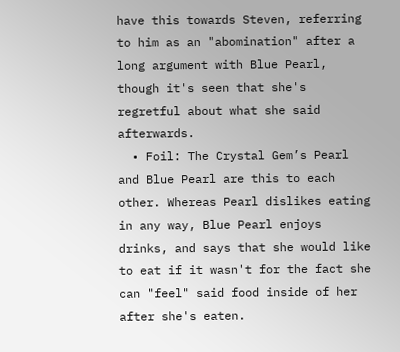have this towards Steven, referring to him as an "abomination" after a long argument with Blue Pearl, though it's seen that she's regretful about what she said afterwards.
  • Foil: The Crystal Gem’s Pearl and Blue Pearl are this to each other. Whereas Pearl dislikes eating in any way, Blue Pearl enjoys drinks, and says that she would like to eat if it wasn't for the fact she can "feel" said food inside of her after she's eaten.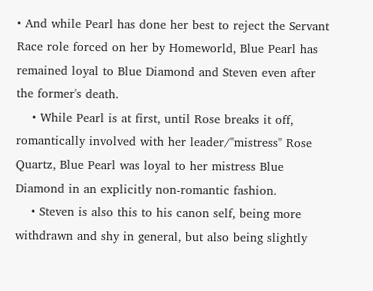• And while Pearl has done her best to reject the Servant Race role forced on her by Homeworld, Blue Pearl has remained loyal to Blue Diamond and Steven even after the former's death.
    • While Pearl is at first, until Rose breaks it off, romantically involved with her leader/"mistress" Rose Quartz, Blue Pearl was loyal to her mistress Blue Diamond in an explicitly non-romantic fashion.
    • Steven is also this to his canon self, being more withdrawn and shy in general, but also being slightly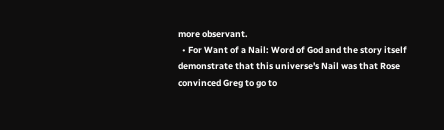more observant.
  • For Want of a Nail: Word of God and the story itself demonstrate that this universe's Nail was that Rose convinced Greg to go to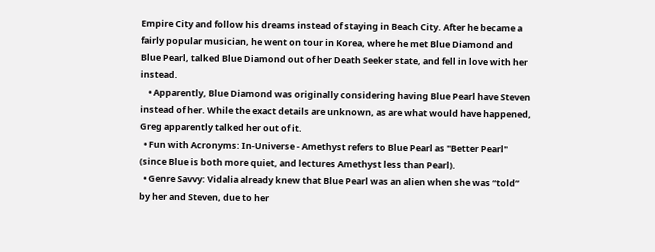Empire City and follow his dreams instead of staying in Beach City. After he became a fairly popular musician, he went on tour in Korea, where he met Blue Diamond and Blue Pearl, talked Blue Diamond out of her Death Seeker state, and fell in love with her instead.
    • Apparently, Blue Diamond was originally considering having Blue Pearl have Steven instead of her. While the exact details are unknown, as are what would have happened, Greg apparently talked her out of it.
  • Fun with Acronyms: In-Universe - Amethyst refers to Blue Pearl as "Better Pearl" (since Blue is both more quiet, and lectures Amethyst less than Pearl).
  • Genre Savvy: Vidalia already knew that Blue Pearl was an alien when she was “told” by her and Steven, due to her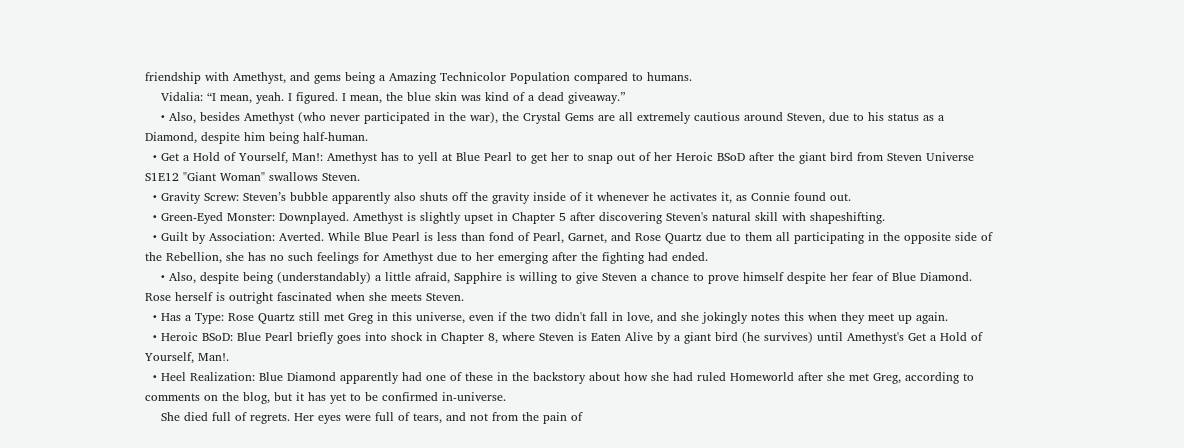friendship with Amethyst, and gems being a Amazing Technicolor Population compared to humans.
    Vidalia: “I mean, yeah. I figured. I mean, the blue skin was kind of a dead giveaway.”
    • Also, besides Amethyst (who never participated in the war), the Crystal Gems are all extremely cautious around Steven, due to his status as a Diamond, despite him being half-human.
  • Get a Hold of Yourself, Man!: Amethyst has to yell at Blue Pearl to get her to snap out of her Heroic BSoD after the giant bird from Steven Universe S1E12 "Giant Woman" swallows Steven.
  • Gravity Screw: Steven’s bubble apparently also shuts off the gravity inside of it whenever he activates it, as Connie found out.
  • Green-Eyed Monster: Downplayed. Amethyst is slightly upset in Chapter 5 after discovering Steven's natural skill with shapeshifting.
  • Guilt by Association: Averted. While Blue Pearl is less than fond of Pearl, Garnet, and Rose Quartz due to them all participating in the opposite side of the Rebellion, she has no such feelings for Amethyst due to her emerging after the fighting had ended.
    • Also, despite being (understandably) a little afraid, Sapphire is willing to give Steven a chance to prove himself despite her fear of Blue Diamond. Rose herself is outright fascinated when she meets Steven.
  • Has a Type: Rose Quartz still met Greg in this universe, even if the two didn't fall in love, and she jokingly notes this when they meet up again.
  • Heroic BSoD: Blue Pearl briefly goes into shock in Chapter 8, where Steven is Eaten Alive by a giant bird (he survives) until Amethyst's Get a Hold of Yourself, Man!.
  • Heel Realization: Blue Diamond apparently had one of these in the backstory about how she had ruled Homeworld after she met Greg, according to comments on the blog, but it has yet to be confirmed in-universe.
    She died full of regrets. Her eyes were full of tears, and not from the pain of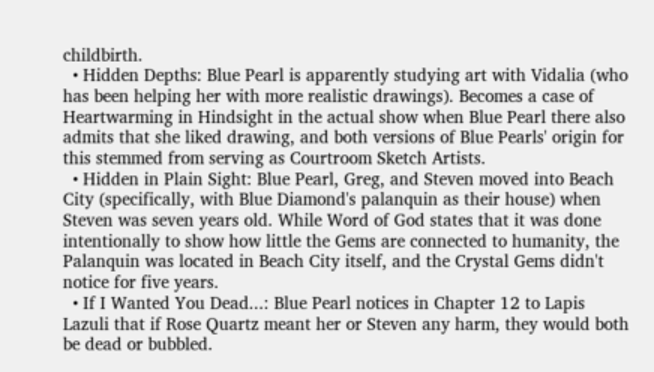childbirth.
  • Hidden Depths: Blue Pearl is apparently studying art with Vidalia (who has been helping her with more realistic drawings). Becomes a case of Heartwarming in Hindsight in the actual show when Blue Pearl there also admits that she liked drawing, and both versions of Blue Pearls' origin for this stemmed from serving as Courtroom Sketch Artists.
  • Hidden in Plain Sight: Blue Pearl, Greg, and Steven moved into Beach City (specifically, with Blue Diamond's palanquin as their house) when Steven was seven years old. While Word of God states that it was done intentionally to show how little the Gems are connected to humanity, the Palanquin was located in Beach City itself, and the Crystal Gems didn't notice for five years.
  • If I Wanted You Dead...: Blue Pearl notices in Chapter 12 to Lapis Lazuli that if Rose Quartz meant her or Steven any harm, they would both be dead or bubbled.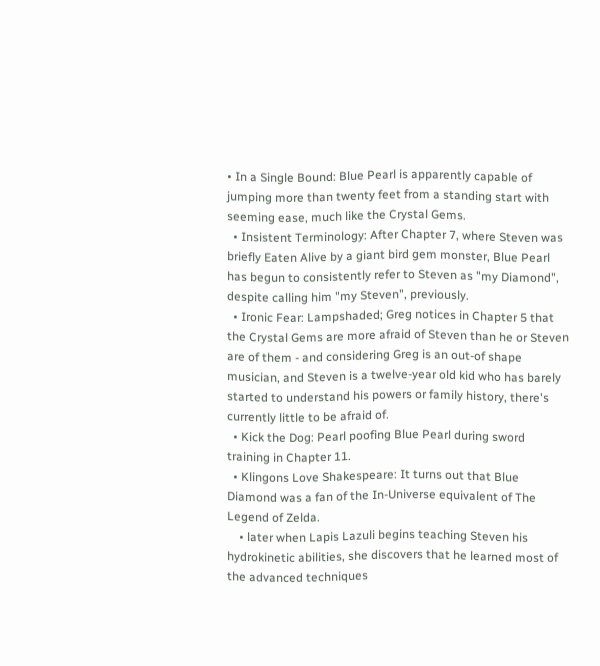• In a Single Bound: Blue Pearl is apparently capable of jumping more than twenty feet from a standing start with seeming ease, much like the Crystal Gems.
  • Insistent Terminology: After Chapter 7, where Steven was briefly Eaten Alive by a giant bird gem monster, Blue Pearl has begun to consistently refer to Steven as "my Diamond", despite calling him "my Steven", previously.
  • Ironic Fear: Lampshaded; Greg notices in Chapter 5 that the Crystal Gems are more afraid of Steven than he or Steven are of them - and considering Greg is an out-of shape musician, and Steven is a twelve-year old kid who has barely started to understand his powers or family history, there's currently little to be afraid of.
  • Kick the Dog: Pearl poofing Blue Pearl during sword training in Chapter 11.
  • Klingons Love Shakespeare: It turns out that Blue Diamond was a fan of the In-Universe equivalent of The Legend of Zelda.
    • later when Lapis Lazuli begins teaching Steven his hydrokinetic abilities, she discovers that he learned most of the advanced techniques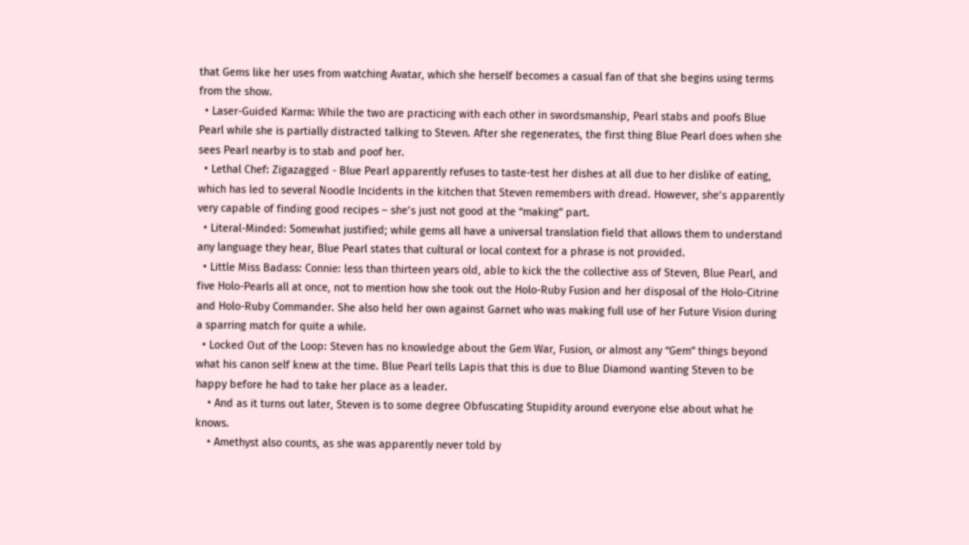that Gems like her uses from watching Avatar, which she herself becomes a casual fan of that she begins using terms from the show.
  • Laser-Guided Karma: While the two are practicing with each other in swordsmanship, Pearl stabs and poofs Blue Pearl while she is partially distracted talking to Steven. After she regenerates, the first thing Blue Pearl does when she sees Pearl nearby is to stab and poof her.
  • Lethal Chef: Zigazagged - Blue Pearl apparently refuses to taste-test her dishes at all due to her dislike of eating, which has led to several Noodle Incidents in the kitchen that Steven remembers with dread. However, she’s apparently very capable of finding good recipes – she’s just not good at the “making” part.
  • Literal-Minded: Somewhat justified; while gems all have a universal translation field that allows them to understand any language they hear, Blue Pearl states that cultural or local context for a phrase is not provided.
  • Little Miss Badass: Connie: less than thirteen years old, able to kick the the collective ass of Steven, Blue Pearl, and five Holo-Pearls all at once, not to mention how she took out the Holo-Ruby Fusion and her disposal of the Holo-Citrine and Holo-Ruby Commander. She also held her own against Garnet who was making full use of her Future Vision during a sparring match for quite a while.
  • Locked Out of the Loop: Steven has no knowledge about the Gem War, Fusion, or almost any “Gem” things beyond what his canon self knew at the time. Blue Pearl tells Lapis that this is due to Blue Diamond wanting Steven to be happy before he had to take her place as a leader.
    • And as it turns out later, Steven is to some degree Obfuscating Stupidity around everyone else about what he knows.
    • Amethyst also counts, as she was apparently never told by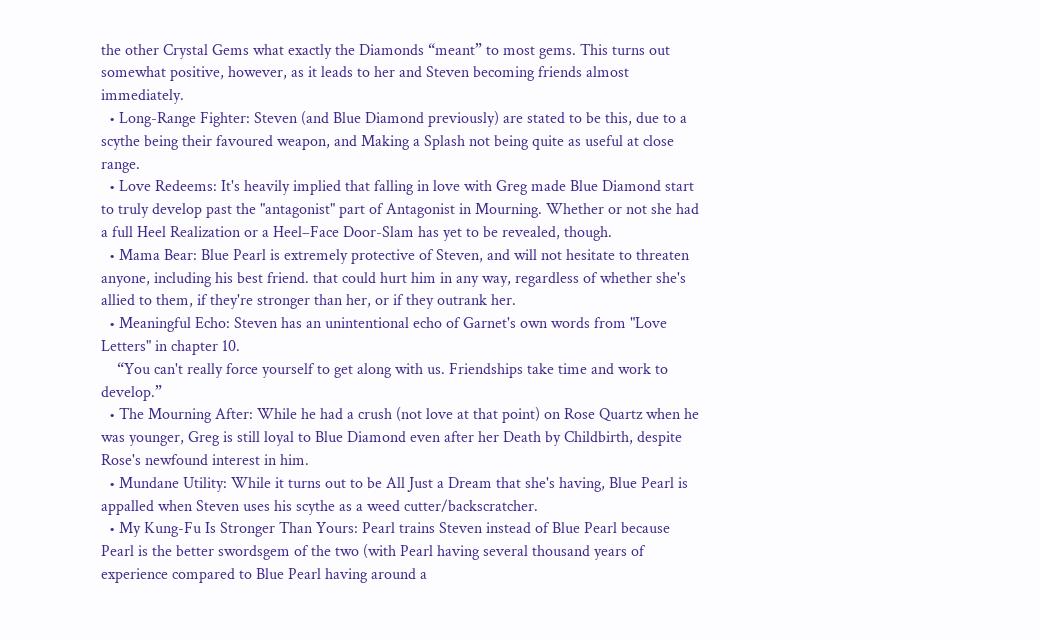the other Crystal Gems what exactly the Diamonds “meant” to most gems. This turns out somewhat positive, however, as it leads to her and Steven becoming friends almost immediately.
  • Long-Range Fighter: Steven (and Blue Diamond previously) are stated to be this, due to a scythe being their favoured weapon, and Making a Splash not being quite as useful at close range.
  • Love Redeems: It's heavily implied that falling in love with Greg made Blue Diamond start to truly develop past the "antagonist" part of Antagonist in Mourning. Whether or not she had a full Heel Realization or a Heel–Face Door-Slam has yet to be revealed, though.
  • Mama Bear: Blue Pearl is extremely protective of Steven, and will not hesitate to threaten anyone, including his best friend. that could hurt him in any way, regardless of whether she's allied to them, if they're stronger than her, or if they outrank her.
  • Meaningful Echo: Steven has an unintentional echo of Garnet's own words from "Love Letters" in chapter 10.
    “You can't really force yourself to get along with us. Friendships take time and work to develop.”
  • The Mourning After: While he had a crush (not love at that point) on Rose Quartz when he was younger, Greg is still loyal to Blue Diamond even after her Death by Childbirth, despite Rose's newfound interest in him.
  • Mundane Utility: While it turns out to be All Just a Dream that she's having, Blue Pearl is appalled when Steven uses his scythe as a weed cutter/backscratcher.
  • My Kung-Fu Is Stronger Than Yours: Pearl trains Steven instead of Blue Pearl because Pearl is the better swordsgem of the two (with Pearl having several thousand years of experience compared to Blue Pearl having around a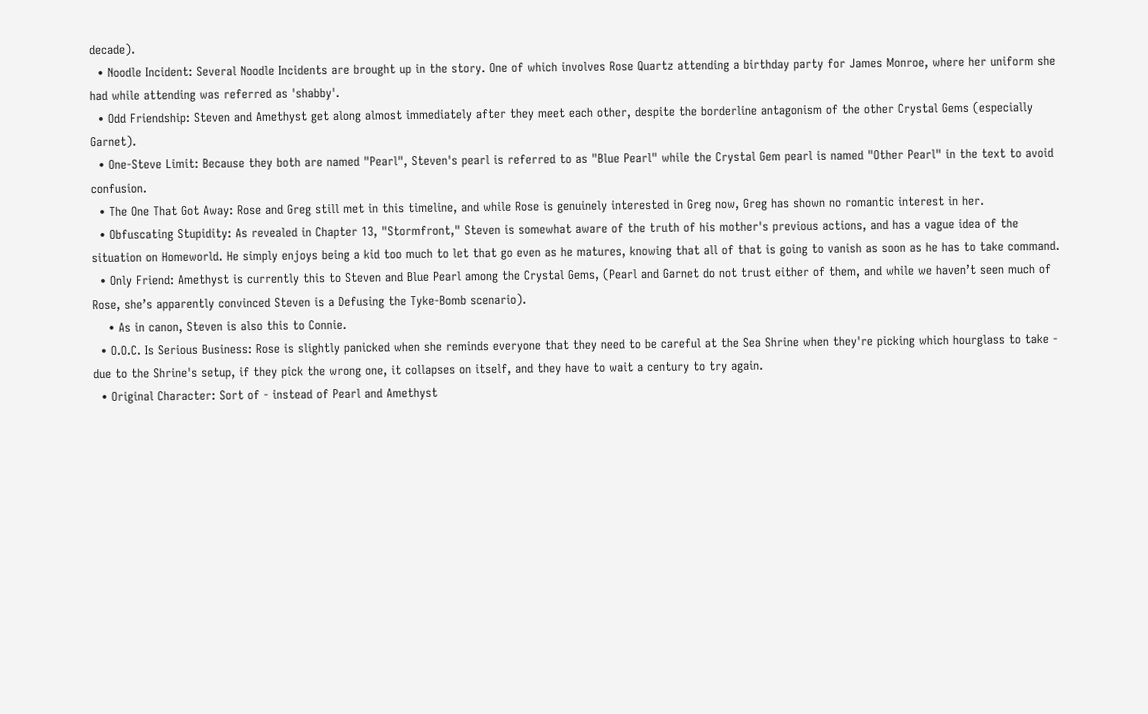decade).
  • Noodle Incident: Several Noodle Incidents are brought up in the story. One of which involves Rose Quartz attending a birthday party for James Monroe, where her uniform she had while attending was referred as 'shabby'.
  • Odd Friendship: Steven and Amethyst get along almost immediately after they meet each other, despite the borderline antagonism of the other Crystal Gems (especially Garnet).
  • One-Steve Limit: Because they both are named "Pearl", Steven's pearl is referred to as "Blue Pearl" while the Crystal Gem pearl is named "Other Pearl" in the text to avoid confusion.
  • The One That Got Away: Rose and Greg still met in this timeline, and while Rose is genuinely interested in Greg now, Greg has shown no romantic interest in her.
  • Obfuscating Stupidity: As revealed in Chapter 13, "Stormfront," Steven is somewhat aware of the truth of his mother's previous actions, and has a vague idea of the situation on Homeworld. He simply enjoys being a kid too much to let that go even as he matures, knowing that all of that is going to vanish as soon as he has to take command.
  • Only Friend: Amethyst is currently this to Steven and Blue Pearl among the Crystal Gems, (Pearl and Garnet do not trust either of them, and while we haven’t seen much of Rose, she’s apparently convinced Steven is a Defusing the Tyke-Bomb scenario).
    • As in canon, Steven is also this to Connie.
  • O.O.C. Is Serious Business: Rose is slightly panicked when she reminds everyone that they need to be careful at the Sea Shrine when they're picking which hourglass to take - due to the Shrine's setup, if they pick the wrong one, it collapses on itself, and they have to wait a century to try again.
  • Original Character: Sort of - instead of Pearl and Amethyst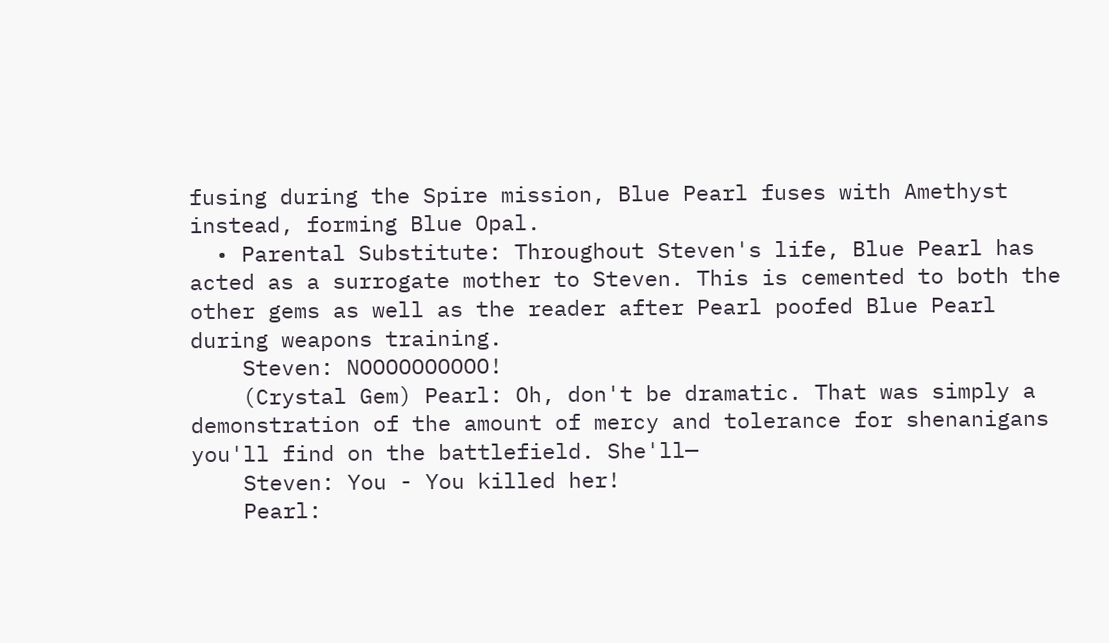fusing during the Spire mission, Blue Pearl fuses with Amethyst instead, forming Blue Opal.
  • Parental Substitute: Throughout Steven's life, Blue Pearl has acted as a surrogate mother to Steven. This is cemented to both the other gems as well as the reader after Pearl poofed Blue Pearl during weapons training.
    Steven: NOOOOOOOOOO!
    (Crystal Gem) Pearl: Oh, don't be dramatic. That was simply a demonstration of the amount of mercy and tolerance for shenanigans you'll find on the battlefield. She'll—
    Steven: You - You killed her!
    Pearl: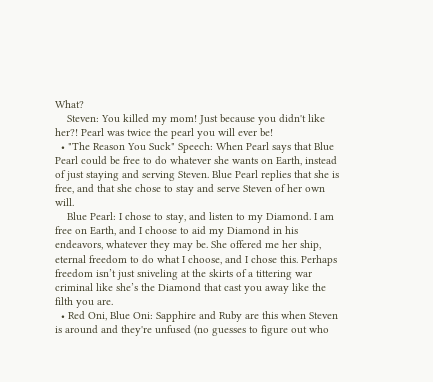What?
    Steven: You killed my mom! Just because you didn't like her?! Pearl was twice the pearl you will ever be!
  • "The Reason You Suck" Speech: When Pearl says that Blue Pearl could be free to do whatever she wants on Earth, instead of just staying and serving Steven. Blue Pearl replies that she is free, and that she chose to stay and serve Steven of her own will.
    Blue Pearl: I chose to stay, and listen to my Diamond. I am free on Earth, and I choose to aid my Diamond in his endeavors, whatever they may be. She offered me her ship, eternal freedom to do what I choose, and I chose this. Perhaps freedom isn’t just sniveling at the skirts of a tittering war criminal like she’s the Diamond that cast you away like the filth you are.
  • Red Oni, Blue Oni: Sapphire and Ruby are this when Steven is around and they're unfused (no guesses to figure out who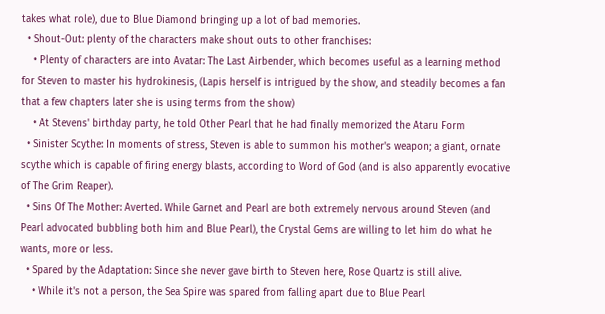takes what role), due to Blue Diamond bringing up a lot of bad memories.
  • Shout-Out: plenty of the characters make shout outs to other franchises:
    • Plenty of characters are into Avatar: The Last Airbender, which becomes useful as a learning method for Steven to master his hydrokinesis, (Lapis herself is intrigued by the show, and steadily becomes a fan that a few chapters later she is using terms from the show)
    • At Stevens' birthday party, he told Other Pearl that he had finally memorized the Ataru Form
  • Sinister Scythe: In moments of stress, Steven is able to summon his mother's weapon; a giant, ornate scythe which is capable of firing energy blasts, according to Word of God (and is also apparently evocative of The Grim Reaper).
  • Sins Of The Mother: Averted. While Garnet and Pearl are both extremely nervous around Steven (and Pearl advocated bubbling both him and Blue Pearl), the Crystal Gems are willing to let him do what he wants, more or less.
  • Spared by the Adaptation: Since she never gave birth to Steven here, Rose Quartz is still alive.
    • While it's not a person, the Sea Spire was spared from falling apart due to Blue Pearl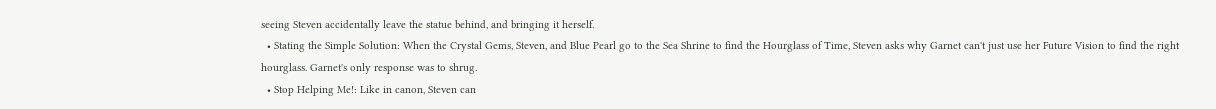seeing Steven accidentally leave the statue behind, and bringing it herself.
  • Stating the Simple Solution: When the Crystal Gems, Steven, and Blue Pearl go to the Sea Shrine to find the Hourglass of Time, Steven asks why Garnet can't just use her Future Vision to find the right hourglass. Garnet's only response was to shrug.
  • Stop Helping Me!: Like in canon, Steven can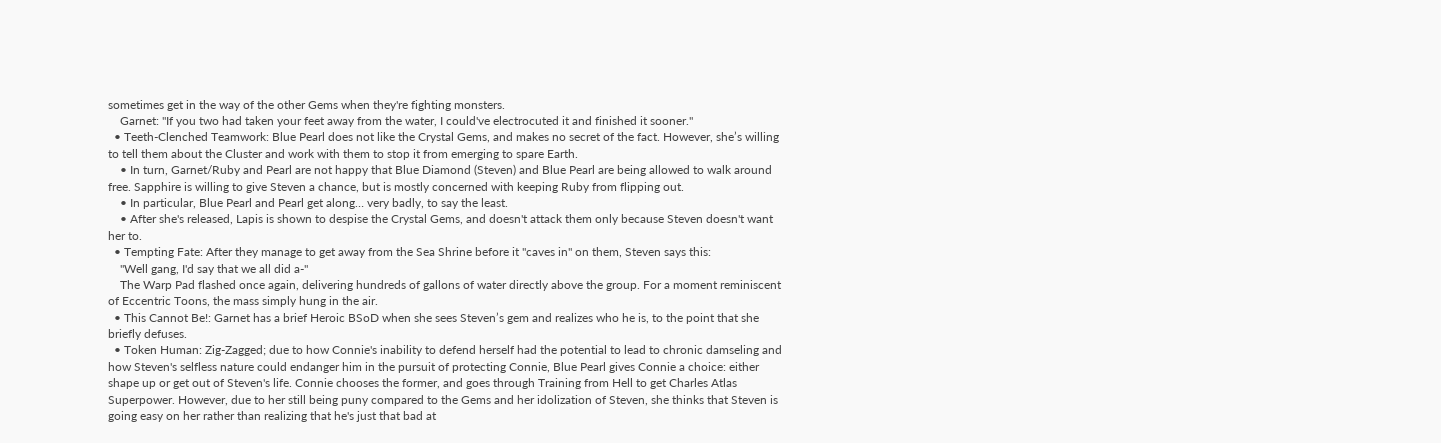sometimes get in the way of the other Gems when they're fighting monsters.
    Garnet: "If you two had taken your feet away from the water, I could've electrocuted it and finished it sooner."
  • Teeth-Clenched Teamwork: Blue Pearl does not like the Crystal Gems, and makes no secret of the fact. However, she’s willing to tell them about the Cluster and work with them to stop it from emerging to spare Earth.
    • In turn, Garnet/Ruby and Pearl are not happy that Blue Diamond (Steven) and Blue Pearl are being allowed to walk around free. Sapphire is willing to give Steven a chance, but is mostly concerned with keeping Ruby from flipping out.
    • In particular, Blue Pearl and Pearl get along… very badly, to say the least.
    • After she's released, Lapis is shown to despise the Crystal Gems, and doesn't attack them only because Steven doesn't want her to.
  • Tempting Fate: After they manage to get away from the Sea Shrine before it "caves in" on them, Steven says this:
    "Well gang, I'd say that we all did a-"
    The Warp Pad flashed once again, delivering hundreds of gallons of water directly above the group. For a moment reminiscent of Eccentric Toons, the mass simply hung in the air.
  • This Cannot Be!: Garnet has a brief Heroic BSoD when she sees Steven’s gem and realizes who he is, to the point that she briefly defuses.
  • Token Human: Zig-Zagged; due to how Connie's inability to defend herself had the potential to lead to chronic damseling and how Steven's selfless nature could endanger him in the pursuit of protecting Connie, Blue Pearl gives Connie a choice: either shape up or get out of Steven's life. Connie chooses the former, and goes through Training from Hell to get Charles Atlas Superpower. However, due to her still being puny compared to the Gems and her idolization of Steven, she thinks that Steven is going easy on her rather than realizing that he's just that bad at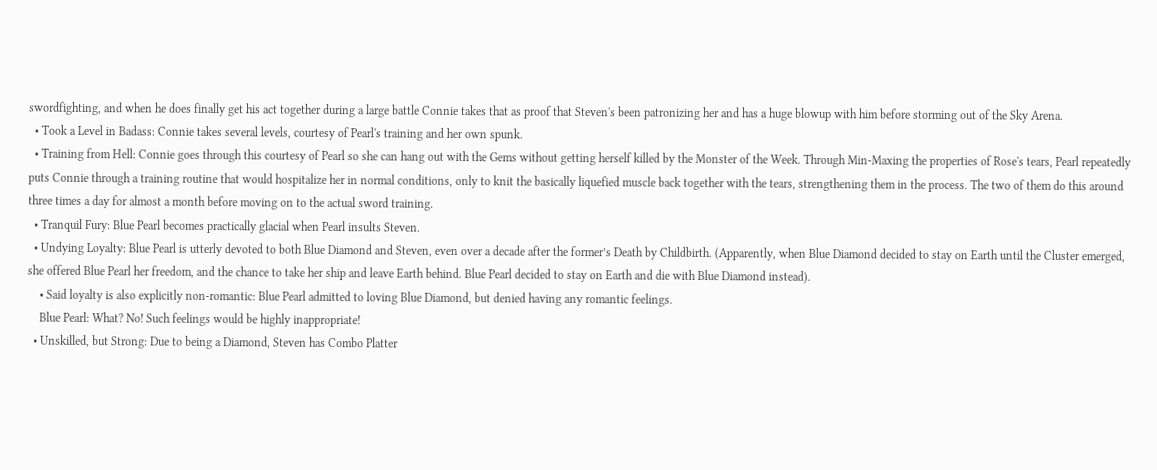swordfighting, and when he does finally get his act together during a large battle Connie takes that as proof that Steven's been patronizing her and has a huge blowup with him before storming out of the Sky Arena.
  • Took a Level in Badass: Connie takes several levels, courtesy of Pearl's training and her own spunk.
  • Training from Hell: Connie goes through this courtesy of Pearl so she can hang out with the Gems without getting herself killed by the Monster of the Week. Through Min-Maxing the properties of Rose's tears, Pearl repeatedly puts Connie through a training routine that would hospitalize her in normal conditions, only to knit the basically liquefied muscle back together with the tears, strengthening them in the process. The two of them do this around three times a day for almost a month before moving on to the actual sword training.
  • Tranquil Fury: Blue Pearl becomes practically glacial when Pearl insults Steven.
  • Undying Loyalty: Blue Pearl is utterly devoted to both Blue Diamond and Steven, even over a decade after the former’s Death by Childbirth. (Apparently, when Blue Diamond decided to stay on Earth until the Cluster emerged, she offered Blue Pearl her freedom, and the chance to take her ship and leave Earth behind. Blue Pearl decided to stay on Earth and die with Blue Diamond instead).
    • Said loyalty is also explicitly non-romantic: Blue Pearl admitted to loving Blue Diamond, but denied having any romantic feelings.
    Blue Pearl: What? No! Such feelings would be highly inappropriate!
  • Unskilled, but Strong: Due to being a Diamond, Steven has Combo Platter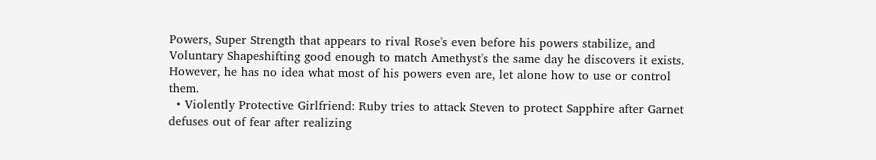Powers, Super Strength that appears to rival Rose's even before his powers stabilize, and Voluntary Shapeshifting good enough to match Amethyst's the same day he discovers it exists. However, he has no idea what most of his powers even are, let alone how to use or control them.
  • Violently Protective Girlfriend: Ruby tries to attack Steven to protect Sapphire after Garnet defuses out of fear after realizing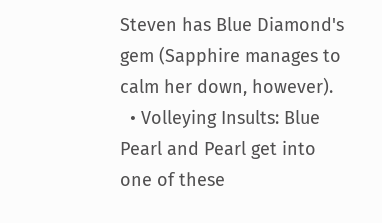Steven has Blue Diamond's gem (Sapphire manages to calm her down, however).
  • Volleying Insults: Blue Pearl and Pearl get into one of these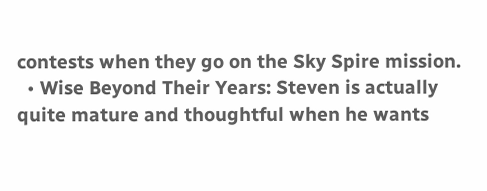contests when they go on the Sky Spire mission.
  • Wise Beyond Their Years: Steven is actually quite mature and thoughtful when he wants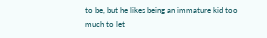to be, but he likes being an immature kid too much to let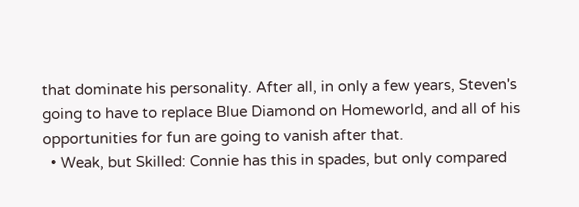that dominate his personality. After all, in only a few years, Steven's going to have to replace Blue Diamond on Homeworld, and all of his opportunities for fun are going to vanish after that.
  • Weak, but Skilled: Connie has this in spades, but only compared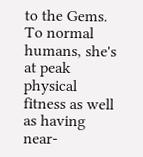to the Gems. To normal humans, she's at peak physical fitness as well as having near-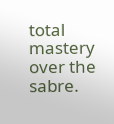total mastery over the sabre.